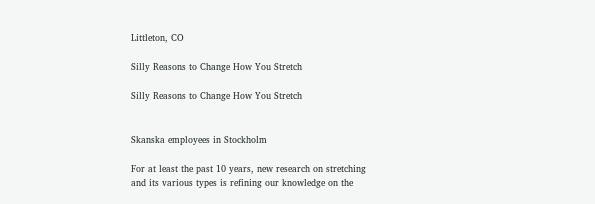Littleton, CO

Silly Reasons to Change How You Stretch

Silly Reasons to Change How You Stretch


Skanska employees in Stockholm

For at least the past 10 years, new research on stretching and its various types is refining our knowledge on the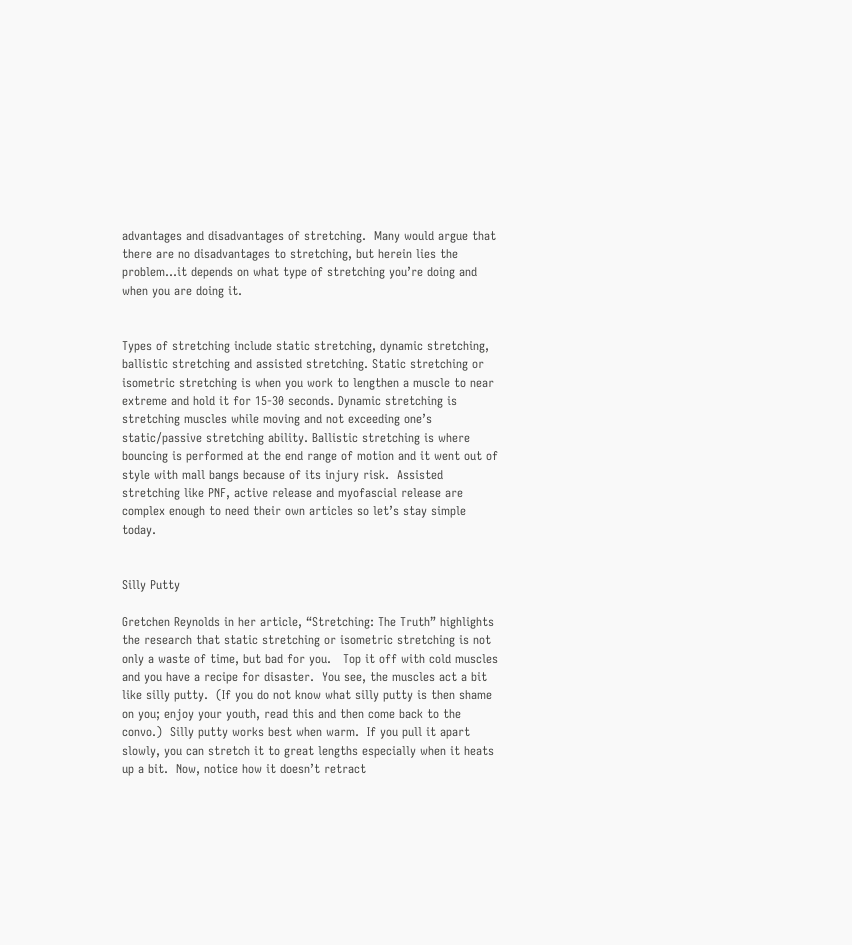advantages and disadvantages of stretching.  Many would argue that there are no disadvantages to stretching, but herein lies the problem…it depends on what type of stretching you’re doing and when you are doing it.


Types of stretching include static stretching, dynamic stretching, ballistic stretching and assisted stretching. Static stretching or isometric stretching is when you work to lengthen a muscle to near extreme and hold it for 15-30 seconds. Dynamic stretching is stretching muscles while moving and not exceeding one’s static/passive stretching ability. Ballistic stretching is where bouncing is performed at the end range of motion and it went out of style with mall bangs because of its injury risk.  Assisted stretching like PNF, active release and myofascial release are complex enough to need their own articles so let’s stay simple today.


Silly Putty

Gretchen Reynolds in her article, “Stretching: The Truth” highlights the research that static stretching or isometric stretching is not only a waste of time, but bad for you.   Top it off with cold muscles and you have a recipe for disaster.  You see, the muscles act a bit like silly putty.  (If you do not know what silly putty is then shame on you; enjoy your youth, read this and then come back to the convo.)  Silly putty works best when warm.  If you pull it apart slowly, you can stretch it to great lengths especially when it heats up a bit.  Now, notice how it doesn’t retract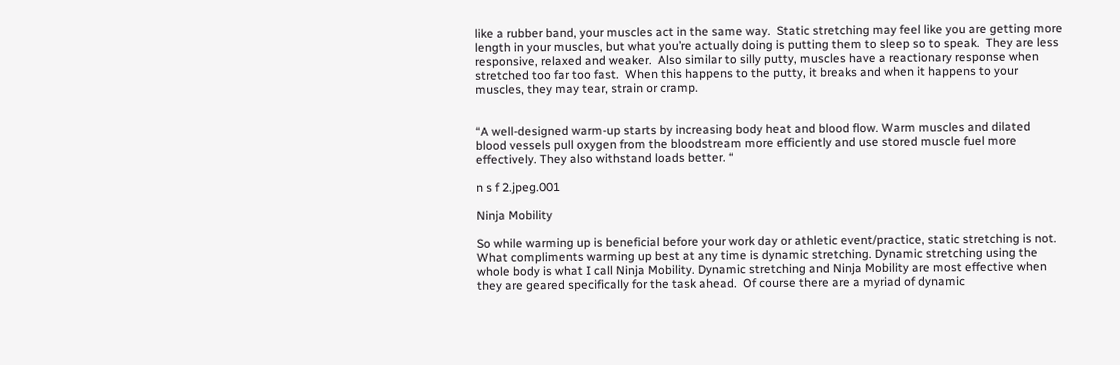like a rubber band, your muscles act in the same way.  Static stretching may feel like you are getting more length in your muscles, but what you’re actually doing is putting them to sleep so to speak.  They are less responsive, relaxed and weaker.  Also similar to silly putty, muscles have a reactionary response when stretched too far too fast.  When this happens to the putty, it breaks and when it happens to your muscles, they may tear, strain or cramp.


“A well-designed warm-up starts by increasing body heat and blood flow. Warm muscles and dilated blood vessels pull oxygen from the bloodstream more efficiently and use stored muscle fuel more effectively. They also withstand loads better. “

n s f 2.jpeg.001

Ninja Mobility

So while warming up is beneficial before your work day or athletic event/practice, static stretching is not.  What compliments warming up best at any time is dynamic stretching. Dynamic stretching using the whole body is what I call Ninja Mobility. Dynamic stretching and Ninja Mobility are most effective when they are geared specifically for the task ahead.  Of course there are a myriad of dynamic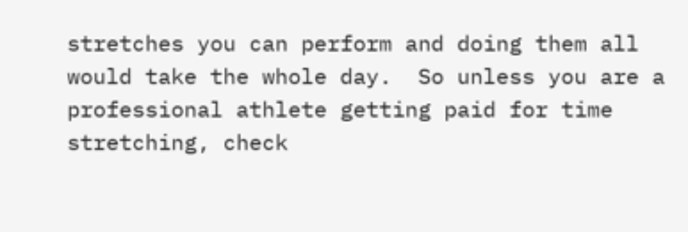stretches you can perform and doing them all would take the whole day.  So unless you are a professional athlete getting paid for time stretching, check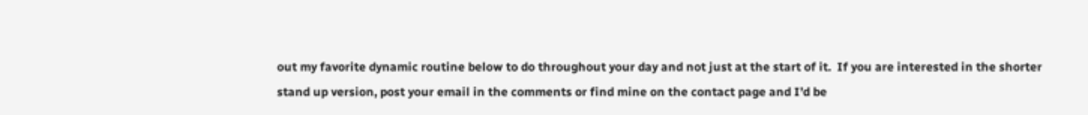out my favorite dynamic routine below to do throughout your day and not just at the start of it.  If you are interested in the shorter stand up version, post your email in the comments or find mine on the contact page and I’d be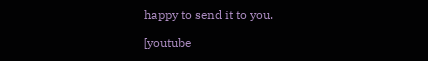happy to send it to you.

[youtube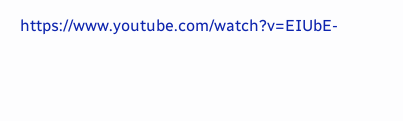https://www.youtube.com/watch?v=EIUbE-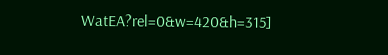WatEA?rel=0&w=420&h=315]